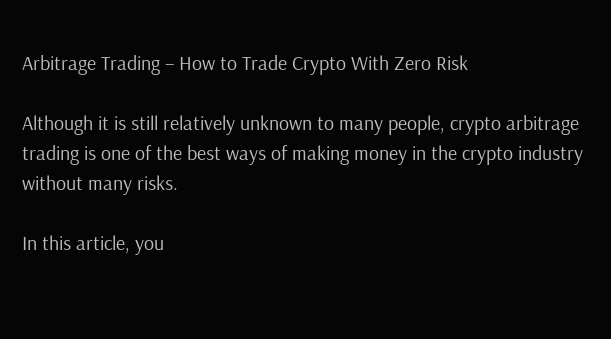Arbitrage Trading – How to Trade Crypto With Zero Risk

Although it is still relatively unknown to many people, crypto arbitrage trading is one of the best ways of making money in the crypto industry without many risks.

In this article, you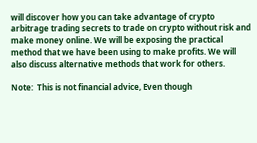will discover how you can take advantage of crypto arbitrage trading secrets to trade on crypto without risk and make money online. We will be exposing the practical method that we have been using to make profits. We will also discuss alternative methods that work for others.

Note:  This is not financial advice, Even though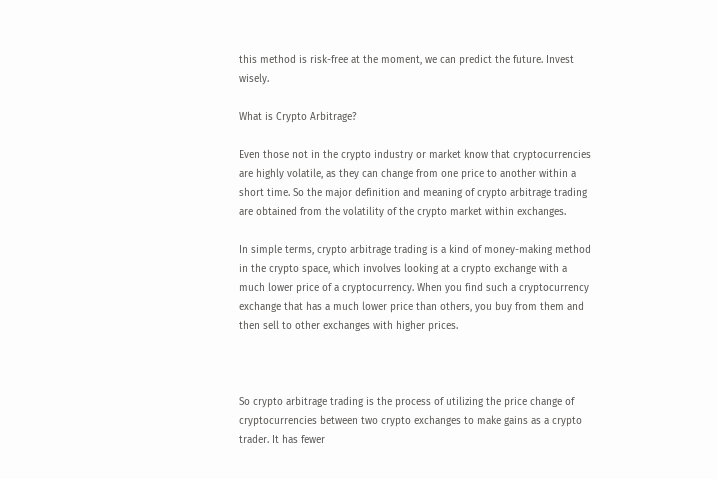this method is risk-free at the moment, we can predict the future. Invest wisely.

What is Crypto Arbitrage?

Even those not in the crypto industry or market know that cryptocurrencies are highly volatile, as they can change from one price to another within a short time. So the major definition and meaning of crypto arbitrage trading are obtained from the volatility of the crypto market within exchanges.

In simple terms, crypto arbitrage trading is a kind of money-making method in the crypto space, which involves looking at a crypto exchange with a much lower price of a cryptocurrency. When you find such a cryptocurrency exchange that has a much lower price than others, you buy from them and then sell to other exchanges with higher prices.



So crypto arbitrage trading is the process of utilizing the price change of cryptocurrencies between two crypto exchanges to make gains as a crypto trader. It has fewer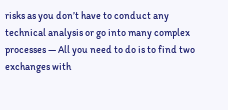risks as you don’t have to conduct any technical analysis or go into many complex processes — All you need to do is to find two exchanges with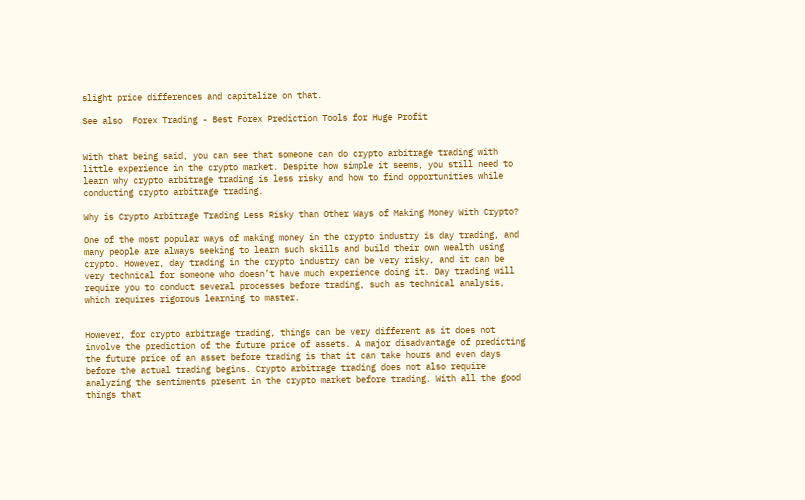slight price differences and capitalize on that.

See also  Forex Trading - Best Forex Prediction Tools for Huge Profit


With that being said, you can see that someone can do crypto arbitrage trading with little experience in the crypto market. Despite how simple it seems, you still need to learn why crypto arbitrage trading is less risky and how to find opportunities while conducting crypto arbitrage trading.

Why is Crypto Arbitrage Trading Less Risky than Other Ways of Making Money With Crypto?

One of the most popular ways of making money in the crypto industry is day trading, and many people are always seeking to learn such skills and build their own wealth using crypto. However, day trading in the crypto industry can be very risky, and it can be very technical for someone who doesn’t have much experience doing it. Day trading will require you to conduct several processes before trading, such as technical analysis, which requires rigorous learning to master.


However, for crypto arbitrage trading, things can be very different as it does not involve the prediction of the future price of assets. A major disadvantage of predicting the future price of an asset before trading is that it can take hours and even days before the actual trading begins. Crypto arbitrage trading does not also require analyzing the sentiments present in the crypto market before trading. With all the good things that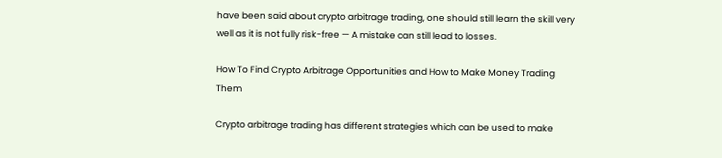have been said about crypto arbitrage trading, one should still learn the skill very well as it is not fully risk-free — A mistake can still lead to losses.

How To Find Crypto Arbitrage Opportunities and How to Make Money Trading Them

Crypto arbitrage trading has different strategies which can be used to make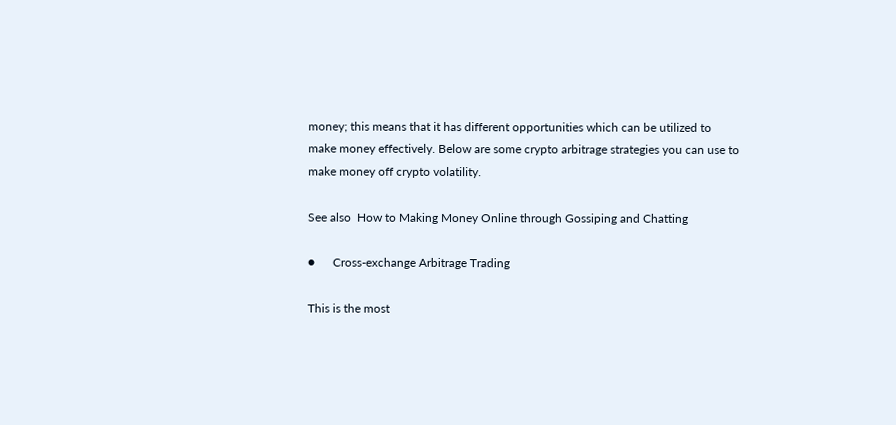money; this means that it has different opportunities which can be utilized to make money effectively. Below are some crypto arbitrage strategies you can use to make money off crypto volatility.

See also  How to Making Money Online through Gossiping and Chatting

●      Cross-exchange Arbitrage Trading

This is the most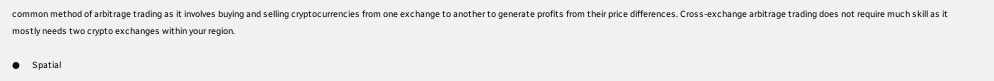common method of arbitrage trading as it involves buying and selling cryptocurrencies from one exchange to another to generate profits from their price differences. Cross-exchange arbitrage trading does not require much skill as it mostly needs two crypto exchanges within your region.

●      Spatial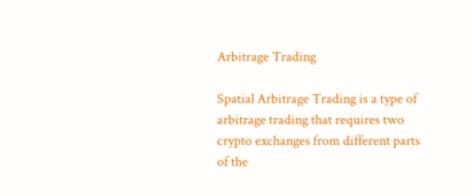Arbitrage Trading

Spatial Arbitrage Trading is a type of arbitrage trading that requires two crypto exchanges from different parts of the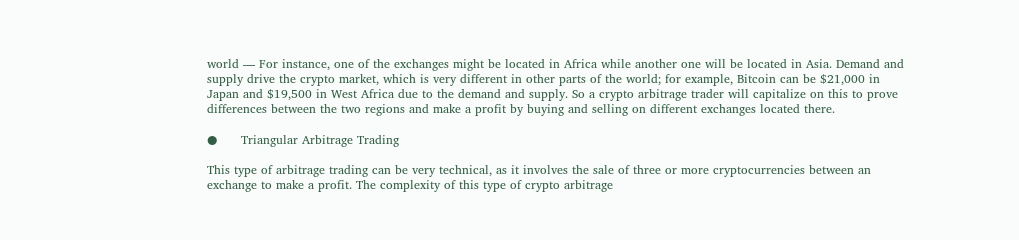world — For instance, one of the exchanges might be located in Africa while another one will be located in Asia. Demand and supply drive the crypto market, which is very different in other parts of the world; for example, Bitcoin can be $21,000 in Japan and $19,500 in West Africa due to the demand and supply. So a crypto arbitrage trader will capitalize on this to prove differences between the two regions and make a profit by buying and selling on different exchanges located there.

●      Triangular Arbitrage Trading

This type of arbitrage trading can be very technical, as it involves the sale of three or more cryptocurrencies between an exchange to make a profit. The complexity of this type of crypto arbitrage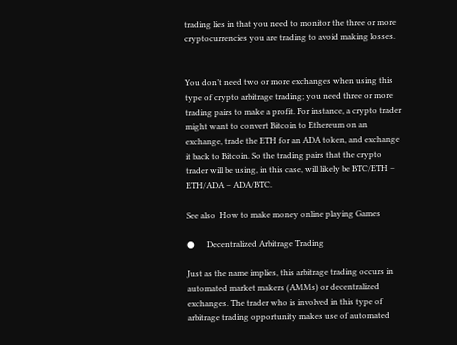trading lies in that you need to monitor the three or more cryptocurrencies you are trading to avoid making losses.


You don’t need two or more exchanges when using this type of crypto arbitrage trading; you need three or more trading pairs to make a profit. For instance, a crypto trader might want to convert Bitcoin to Ethereum on an exchange, trade the ETH for an ADA token, and exchange it back to Bitcoin. So the trading pairs that the crypto trader will be using, in this case, will likely be BTC/ETH – ETH/ADA – ADA/BTC.

See also  How to make money online playing Games

●      Decentralized Arbitrage Trading

Just as the name implies, this arbitrage trading occurs in automated market makers (AMMs) or decentralized exchanges. The trader who is involved in this type of arbitrage trading opportunity makes use of automated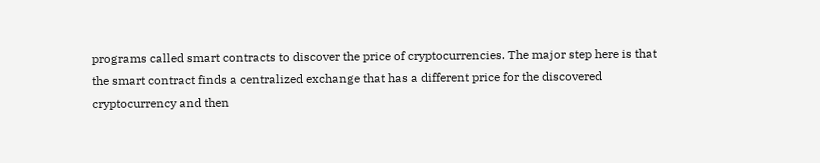programs called smart contracts to discover the price of cryptocurrencies. The major step here is that the smart contract finds a centralized exchange that has a different price for the discovered cryptocurrency and then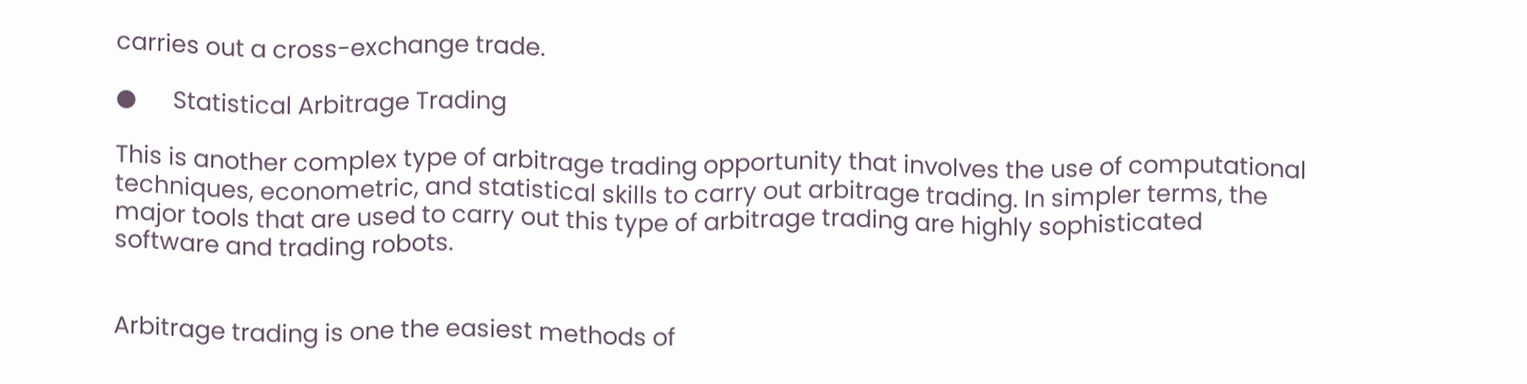carries out a cross-exchange trade.

●      Statistical Arbitrage Trading

This is another complex type of arbitrage trading opportunity that involves the use of computational techniques, econometric, and statistical skills to carry out arbitrage trading. In simpler terms, the major tools that are used to carry out this type of arbitrage trading are highly sophisticated software and trading robots.


Arbitrage trading is one the easiest methods of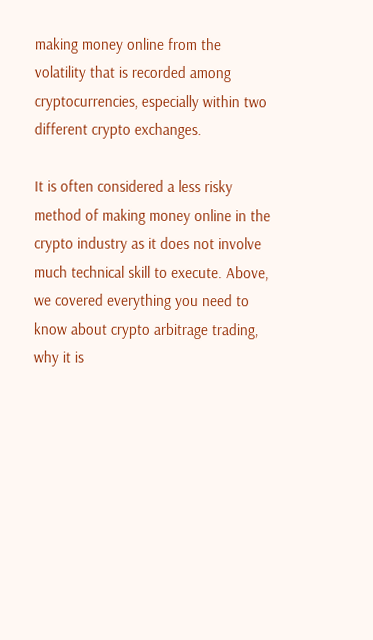making money online from the volatility that is recorded among cryptocurrencies, especially within two different crypto exchanges.

It is often considered a less risky method of making money online in the crypto industry as it does not involve much technical skill to execute. Above, we covered everything you need to know about crypto arbitrage trading, why it is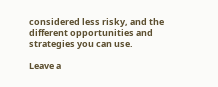considered less risky, and the different opportunities and strategies you can use.

Leave a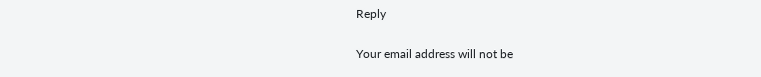Reply

Your email address will not be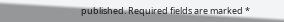published. Required fields are marked *